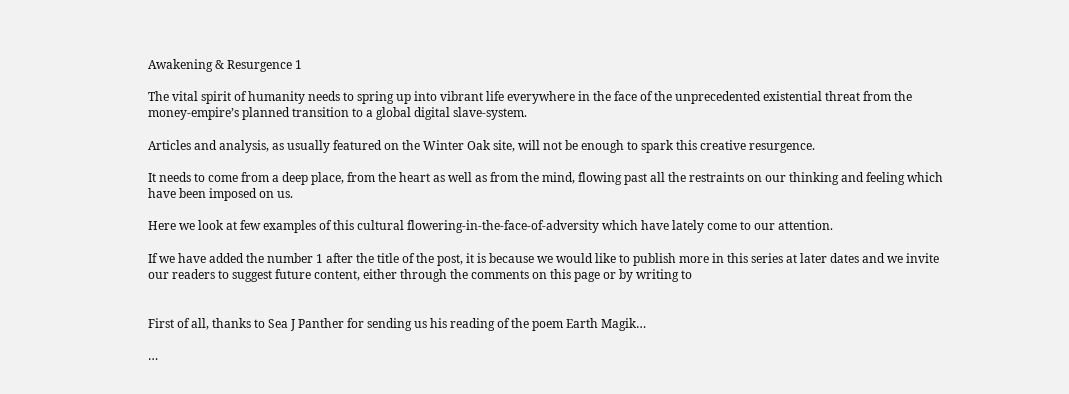Awakening & Resurgence 1

The vital spirit of humanity needs to spring up into vibrant life everywhere in the face of the unprecedented existential threat from the money-empire’s planned transition to a global digital slave-system.

Articles and analysis, as usually featured on the Winter Oak site, will not be enough to spark this creative resurgence.

It needs to come from a deep place, from the heart as well as from the mind, flowing past all the restraints on our thinking and feeling which have been imposed on us.

Here we look at few examples of this cultural flowering-in-the-face-of-adversity which have lately come to our attention.

If we have added the number 1 after the title of the post, it is because we would like to publish more in this series at later dates and we invite our readers to suggest future content, either through the comments on this page or by writing to


First of all, thanks to Sea J Panther for sending us his reading of the poem Earth Magik…

…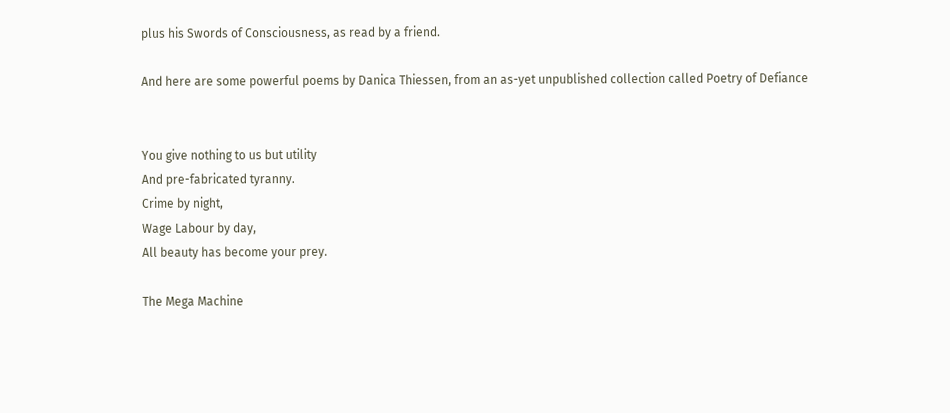plus his Swords of Consciousness, as read by a friend.

And here are some powerful poems by Danica Thiessen, from an as-yet unpublished collection called Poetry of Defiance


You give nothing to us but utility
And pre-fabricated tyranny.
Crime by night,
Wage Labour by day,
All beauty has become your prey.

The Mega Machine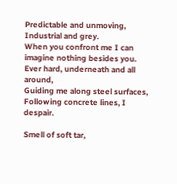Predictable and unmoving,
Industrial and grey.
When you confront me I can imagine nothing besides you.
Ever hard, underneath and all around,
Guiding me along steel surfaces,
Following concrete lines, I despair.

Smell of soft tar,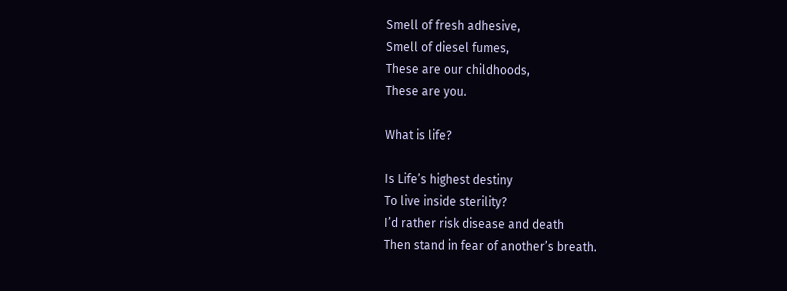Smell of fresh adhesive,
Smell of diesel fumes,
These are our childhoods,
These are you.

What is life?

Is Life’s highest destiny
To live inside sterility?
I’d rather risk disease and death
Then stand in fear of another’s breath.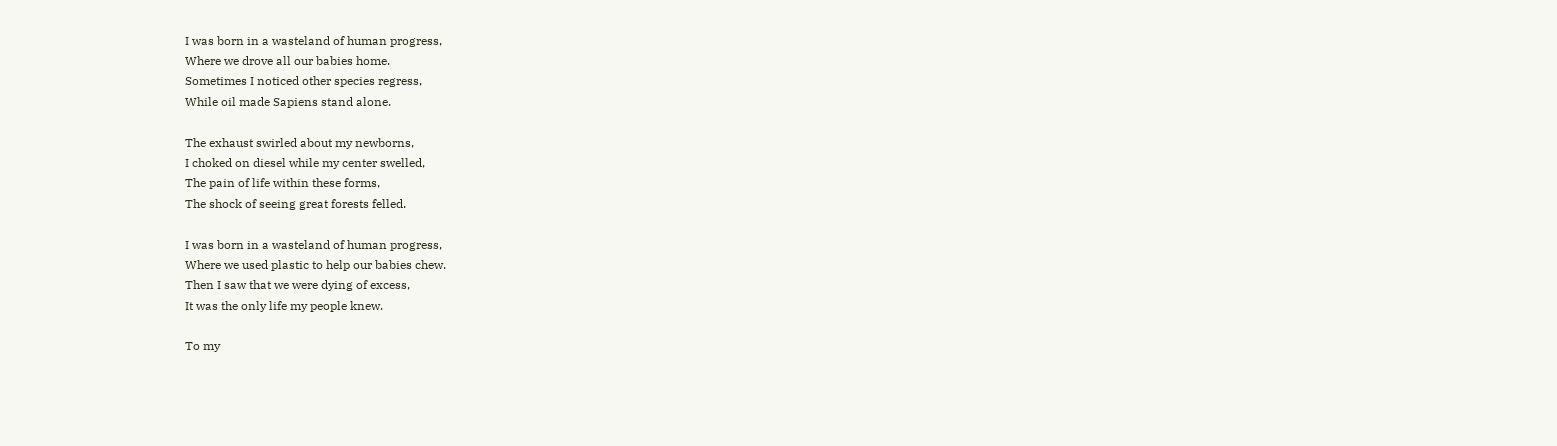I was born in a wasteland of human progress,
Where we drove all our babies home.
Sometimes I noticed other species regress,
While oil made Sapiens stand alone.

The exhaust swirled about my newborns,
I choked on diesel while my center swelled,
The pain of life within these forms,
The shock of seeing great forests felled.

I was born in a wasteland of human progress,
Where we used plastic to help our babies chew.
Then I saw that we were dying of excess,
It was the only life my people knew.

To my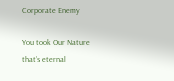Corporate Enemy

You took Our Nature that’s eternal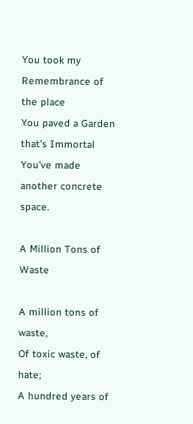You took my Remembrance of the place
You paved a Garden that’s Immortal
You’ve made another concrete space.

A Million Tons of Waste

A million tons of waste,
Of toxic waste, of hate;
A hundred years of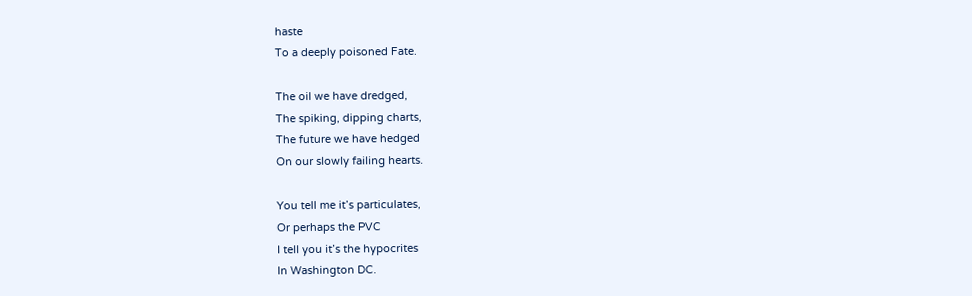haste
To a deeply poisoned Fate.

The oil we have dredged,
The spiking, dipping charts,
The future we have hedged
On our slowly failing hearts.

You tell me it’s particulates,
Or perhaps the PVC
I tell you it’s the hypocrites
In Washington DC.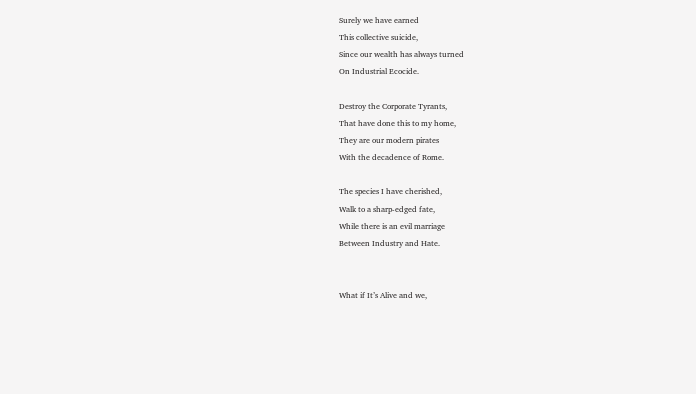Surely we have earned
This collective suicide,
Since our wealth has always turned
On Industrial Ecocide.

Destroy the Corporate Tyrants,
That have done this to my home,
They are our modern pirates
With the decadence of Rome.

The species I have cherished,
Walk to a sharp-edged fate,
While there is an evil marriage
Between Industry and Hate.


What if It’s Alive and we,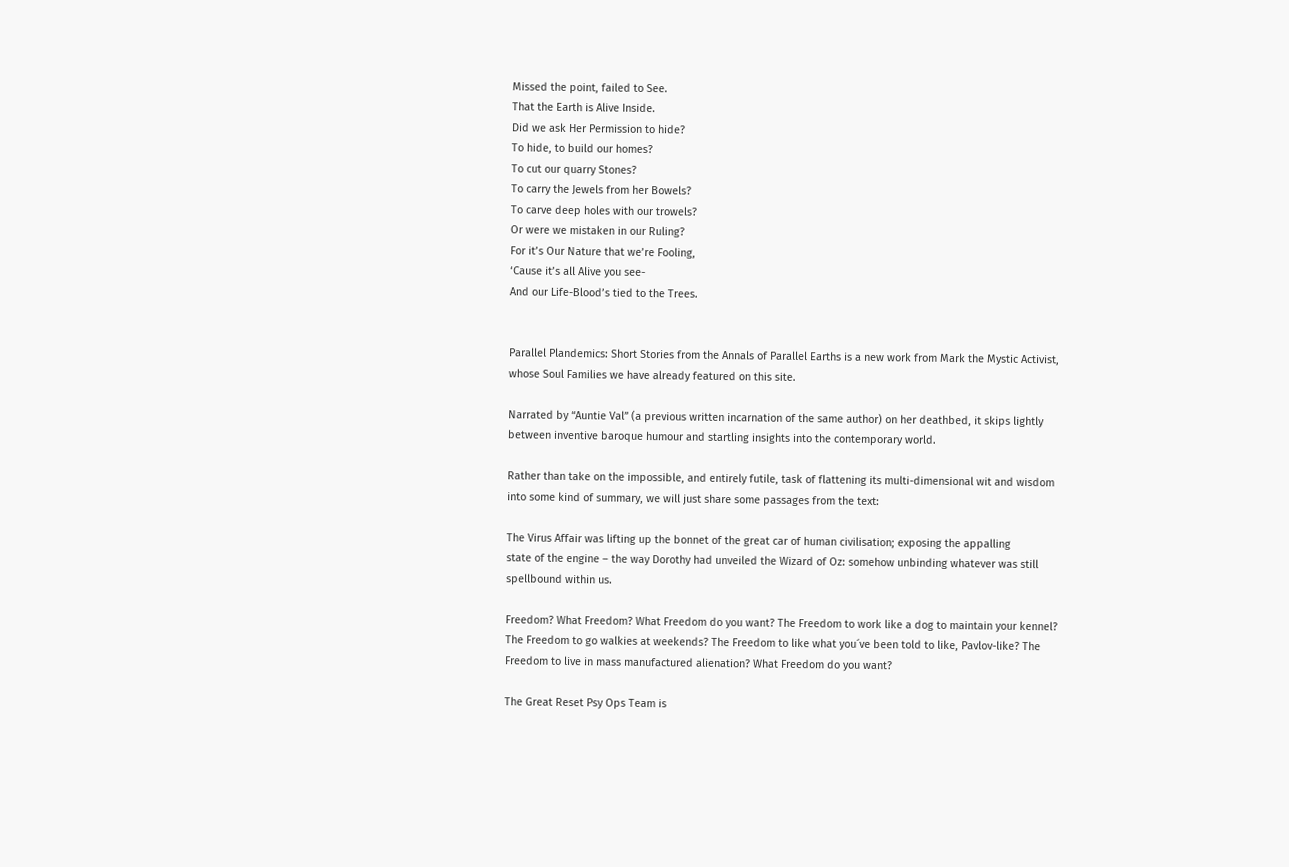Missed the point, failed to See.
That the Earth is Alive Inside.
Did we ask Her Permission to hide?
To hide, to build our homes?
To cut our quarry Stones?
To carry the Jewels from her Bowels?
To carve deep holes with our trowels?
Or were we mistaken in our Ruling?
For it’s Our Nature that we’re Fooling,
‘Cause it’s all Alive you see-
And our Life-Blood’s tied to the Trees.


Parallel Plandemics: Short Stories from the Annals of Parallel Earths is a new work from Mark the Mystic Activist, whose Soul Families we have already featured on this site.

Narrated by “Auntie Val” (a previous written incarnation of the same author) on her deathbed, it skips lightly between inventive baroque humour and startling insights into the contemporary world.

Rather than take on the impossible, and entirely futile, task of flattening its multi-dimensional wit and wisdom into some kind of summary, we will just share some passages from the text:

The Virus Affair was lifting up the bonnet of the great car of human civilisation; exposing the appalling
state of the engine – the way Dorothy had unveiled the Wizard of Oz: somehow unbinding whatever was still spellbound within us.

Freedom? What Freedom? What Freedom do you want? The Freedom to work like a dog to maintain your kennel? The Freedom to go walkies at weekends? The Freedom to like what you´ve been told to like, Pavlov-like? The Freedom to live in mass manufactured alienation? What Freedom do you want?

The Great Reset Psy Ops Team is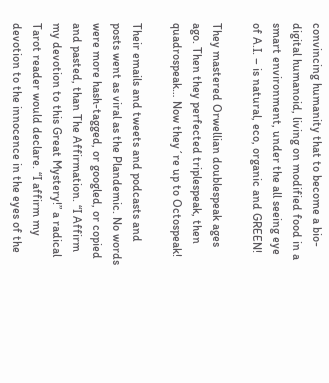convincing humanity that to become a bio-digital humanoid, living on modified food in a smart environment, under the all seeing eye of A.I. – is natural, eco, organic and GREEN!

They mastered Orwellian doublespeak ages ago. Then they perfected triplespeak, then quadrospeak… Now they´re up to Octospeak!

Their emails and tweets and podcasts and posts went as viral as the Plandemic. No words were more hash-tagged, or googled, or copied and pasted, than The Affirmation. “I Affirm my devotion to this Great Mystery!” a radical Tarot reader would declare. “I affirm my devotion to the innocence in the eyes of the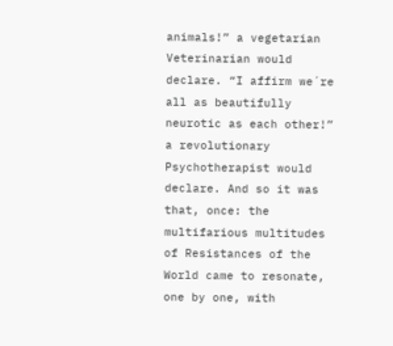animals!” a vegetarian Veterinarian would declare. “I affirm we´re all as beautifully neurotic as each other!” a revolutionary Psychotherapist would declare. And so it was that, once: the multifarious multitudes of Resistances of the World came to resonate, one by one, with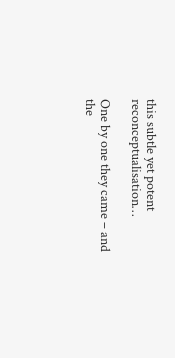this subtle yet potent reconceptualisation…

One by one they came – and the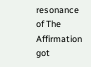resonance of The Affirmation got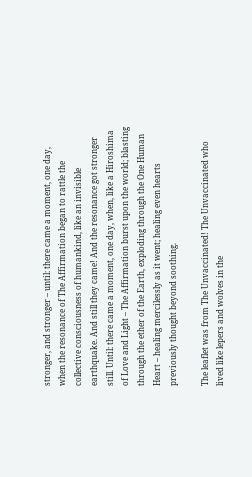stronger, and stronger – until: there came a moment, one day, when the resonance of The Affirmation began to rattle the collective consciousness of humankind, like an invisible earthquake. And still they came! And the resonance got stronger still. Until: there came a moment, one day, when, like a Hiroshima of Love and Light – The Affirmation burst upon the world; blasting through the ether of the Earth, exploding through the One Human Heart – healing mercilessly as it went; healing even hearts previously thought beyond soothing.

The leaflet was from The Unvaccinated! The Unvaccinated who lived like lepers and wolves in the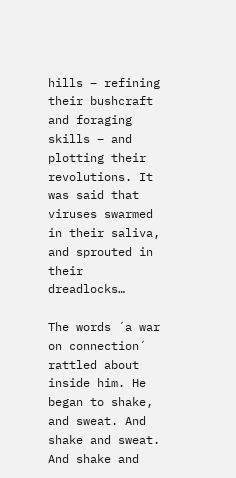hills – refining their bushcraft and foraging skills – and plotting their revolutions. It was said that viruses swarmed in their saliva, and sprouted in their dreadlocks…

The words ´a war on connection´ rattled about inside him. He began to shake, and sweat. And shake and sweat. And shake and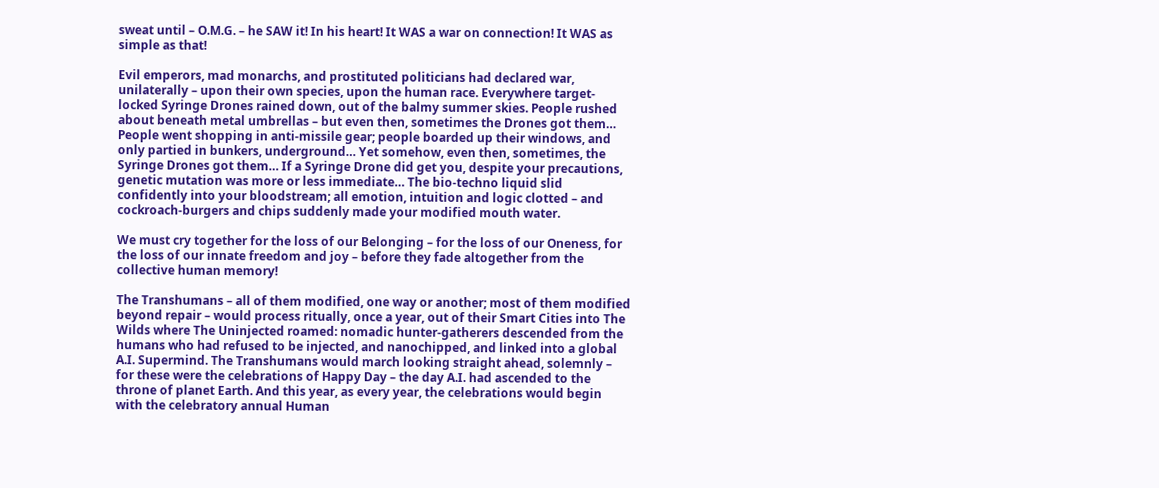sweat until – O.M.G. – he SAW it! In his heart! It WAS a war on connection! It WAS as simple as that!

Evil emperors, mad monarchs, and prostituted politicians had declared war, unilaterally – upon their own species, upon the human race. Everywhere target-locked Syringe Drones rained down, out of the balmy summer skies. People rushed about beneath metal umbrellas – but even then, sometimes the Drones got them… People went shopping in anti-missile gear; people boarded up their windows, and only partied in bunkers, underground… Yet somehow, even then, sometimes, the Syringe Drones got them… If a Syringe Drone did get you, despite your precautions, genetic mutation was more or less immediate… The bio-techno liquid slid confidently into your bloodstream; all emotion, intuition and logic clotted – and cockroach-burgers and chips suddenly made your modified mouth water.

We must cry together for the loss of our Belonging – for the loss of our Oneness, for the loss of our innate freedom and joy – before they fade altogether from the collective human memory!

The Transhumans – all of them modified, one way or another; most of them modified beyond repair – would process ritually, once a year, out of their Smart Cities into The Wilds where The Uninjected roamed: nomadic hunter-gatherers descended from the humans who had refused to be injected, and nanochipped, and linked into a global A.I. Supermind. The Transhumans would march looking straight ahead, solemnly – for these were the celebrations of Happy Day – the day A.I. had ascended to the throne of planet Earth. And this year, as every year, the celebrations would begin with the celebratory annual Human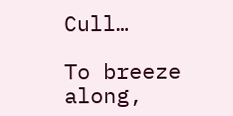Cull…

To breeze along,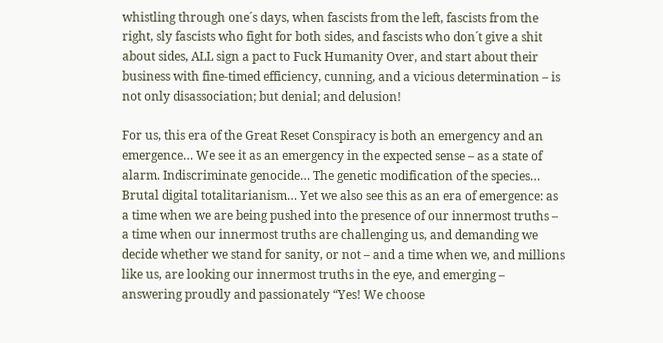whistling through one´s days, when fascists from the left, fascists from the right, sly fascists who fight for both sides, and fascists who don´t give a shit about sides, ALL sign a pact to Fuck Humanity Over, and start about their business with fine-timed efficiency, cunning, and a vicious determination – is not only disassociation; but denial; and delusion!

For us, this era of the Great Reset Conspiracy is both an emergency and an emergence… We see it as an emergency in the expected sense – as a state of alarm. Indiscriminate genocide… The genetic modification of the species… Brutal digital totalitarianism… Yet we also see this as an era of emergence: as a time when we are being pushed into the presence of our innermost truths – a time when our innermost truths are challenging us, and demanding we decide whether we stand for sanity, or not – and a time when we, and millions like us, are looking our innermost truths in the eye, and emerging – answering proudly and passionately “Yes! We choose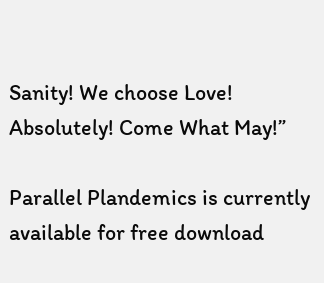Sanity! We choose Love! Absolutely! Come What May!”

Parallel Plandemics is currently available for free download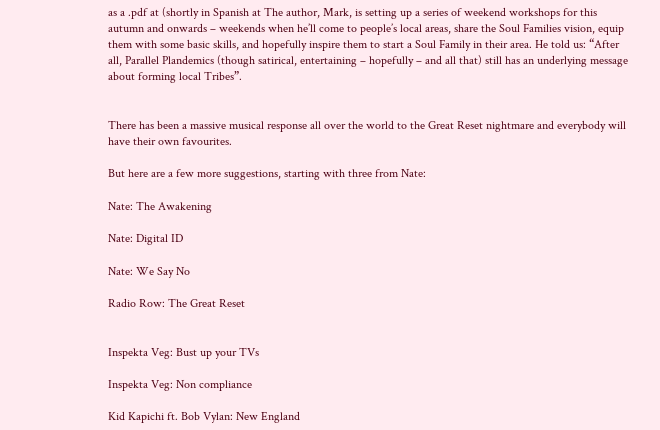as a .pdf at (shortly in Spanish at The author, Mark, is setting up a series of weekend workshops for this autumn and onwards – weekends when he’ll come to people’s local areas, share the Soul Families vision, equip them with some basic skills, and hopefully inspire them to start a Soul Family in their area. He told us: “After all, Parallel Plandemics (though satirical, entertaining – hopefully – and all that) still has an underlying message about forming local Tribes”.


There has been a massive musical response all over the world to the Great Reset nightmare and everybody will have their own favourites.

But here are a few more suggestions, starting with three from Nate:

Nate: The Awakening

Nate: Digital ID

Nate: We Say No

Radio Row: The Great Reset


Inspekta Veg: Bust up your TVs

Inspekta Veg: Non compliance

Kid Kapichi ft. Bob Vylan: New England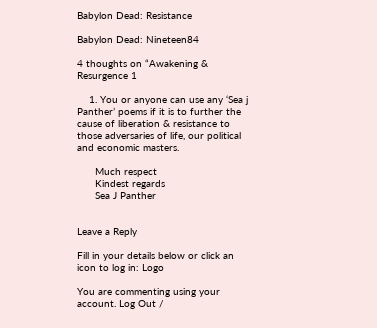Babylon Dead: Resistance

Babylon Dead: Nineteen84

4 thoughts on “Awakening & Resurgence 1

    1. You or anyone can use any ‘Sea j Panther’ poems if it is to further the cause of liberation & resistance to those adversaries of life, our political and economic masters.

      Much respect
      Kindest regards
      Sea J Panther


Leave a Reply

Fill in your details below or click an icon to log in: Logo

You are commenting using your account. Log Out /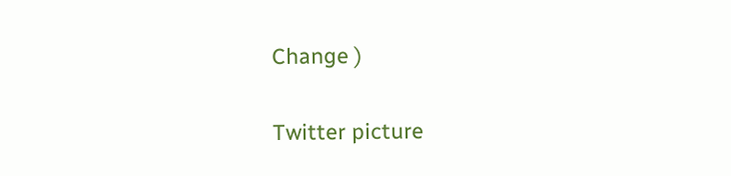Change )

Twitter picture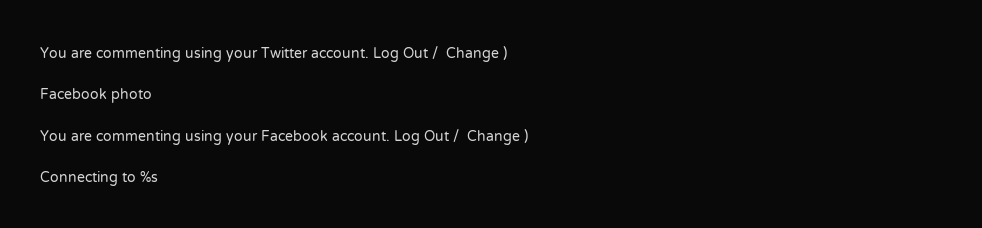You are commenting using your Twitter account. Log Out /  Change )

Facebook photo

You are commenting using your Facebook account. Log Out /  Change )

Connecting to %s